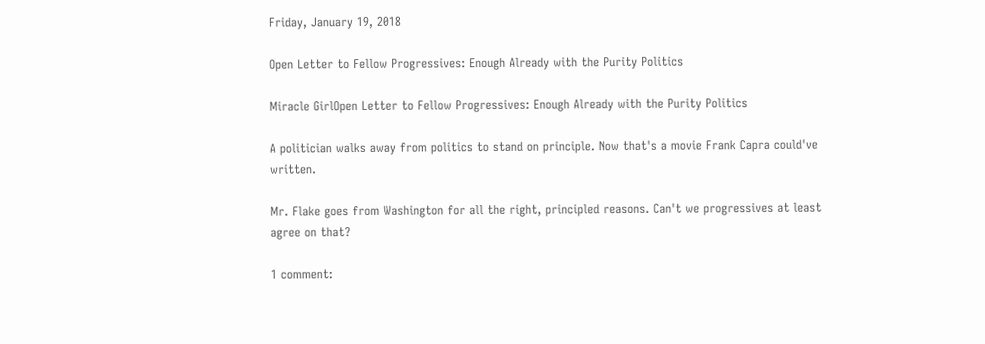Friday, January 19, 2018

Open Letter to Fellow Progressives: Enough Already with the Purity Politics

Miracle GirlOpen Letter to Fellow Progressives: Enough Already with the Purity Politics

A politician walks away from politics to stand on principle. Now that's a movie Frank Capra could've written.

Mr. Flake goes from Washington for all the right, principled reasons. Can't we progressives at least agree on that?

1 comment: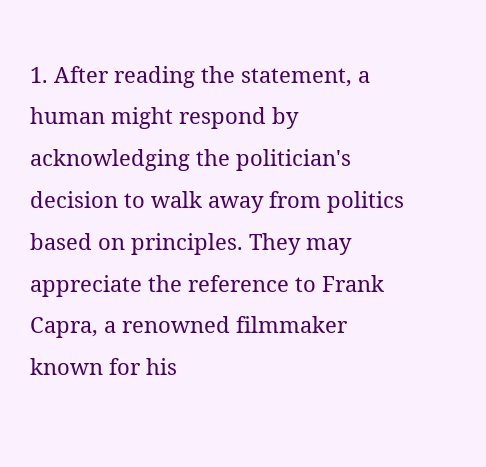1. After reading the statement, a human might respond by acknowledging the politician's decision to walk away from politics based on principles. They may appreciate the reference to Frank Capra, a renowned filmmaker known for his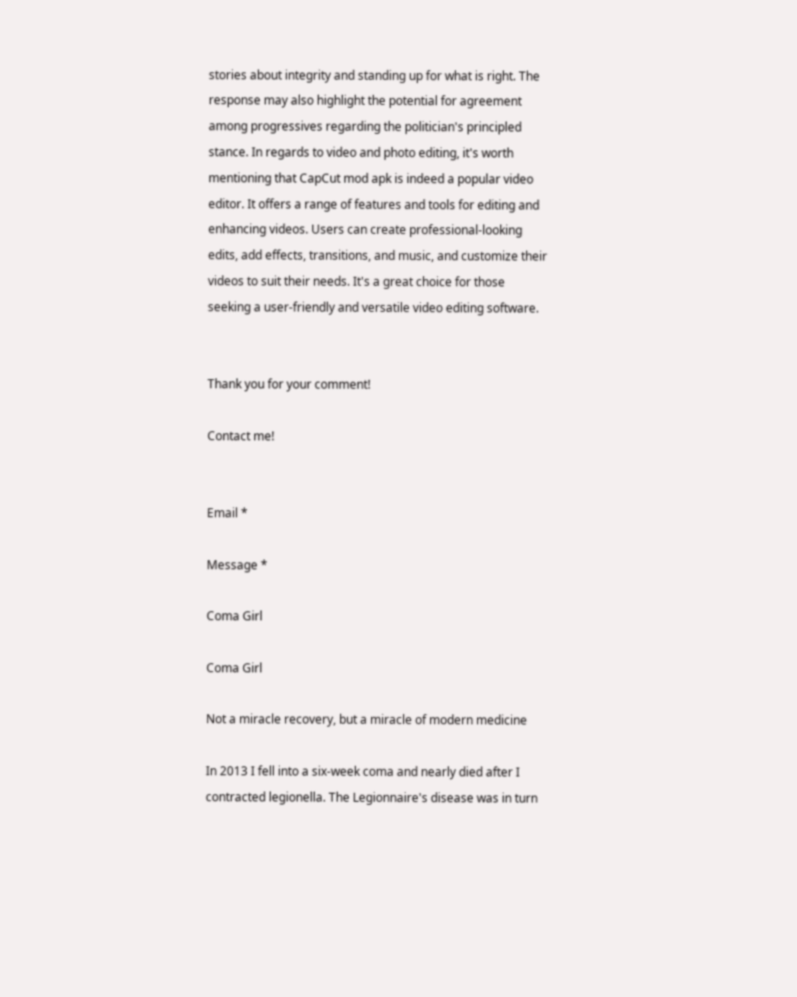stories about integrity and standing up for what is right. The response may also highlight the potential for agreement among progressives regarding the politician's principled stance. In regards to video and photo editing, it's worth mentioning that CapCut mod apk is indeed a popular video editor. It offers a range of features and tools for editing and enhancing videos. Users can create professional-looking edits, add effects, transitions, and music, and customize their videos to suit their needs. It's a great choice for those seeking a user-friendly and versatile video editing software.


Thank you for your comment!

Contact me!


Email *

Message *

Coma Girl

Coma Girl

Not a miracle recovery, but a miracle of modern medicine

In 2013 I fell into a six-week coma and nearly died after I contracted legionella. The Legionnaire's disease was in turn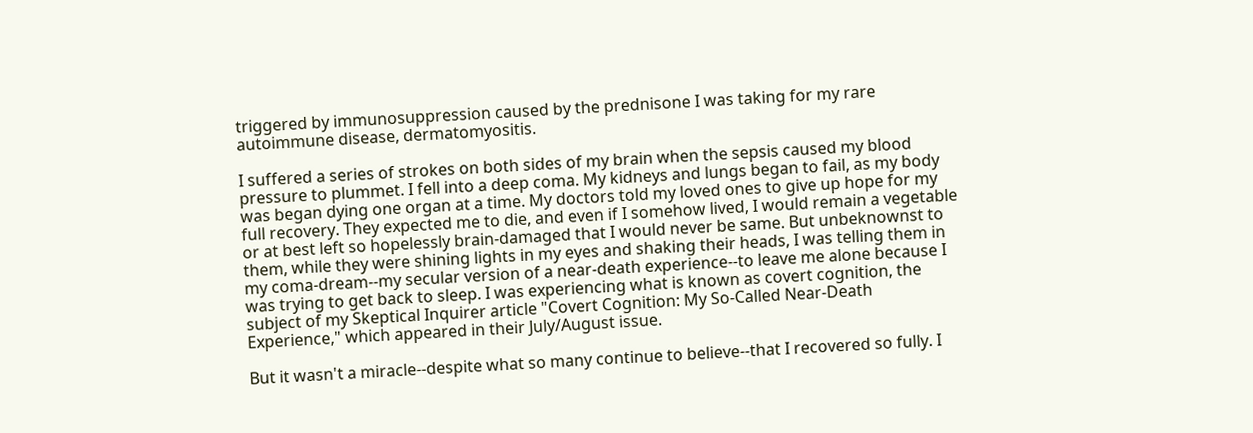triggered by immunosuppression caused by the prednisone I was taking for my rare autoimmune disease, dermatomyositis.

I suffered a series of strokes on both sides of my brain when the sepsis caused my blood pressure to plummet. I fell into a deep coma. My kidneys and lungs began to fail, as my body was began dying one organ at a time. My doctors told my loved ones to give up hope for my full recovery. They expected me to die, and even if I somehow lived, I would remain a vegetable or at best left so hopelessly brain-damaged that I would never be same. But unbeknownst to them, while they were shining lights in my eyes and shaking their heads, I was telling them in my coma-dream--my secular version of a near-death experience--to leave me alone because I was trying to get back to sleep. I was experiencing what is known as covert cognition, the subject of my Skeptical Inquirer article "Covert Cognition: My So-Called Near-Death Experience," which appeared in their July/August issue.

But it wasn't a miracle--despite what so many continue to believe--that I recovered so fully. I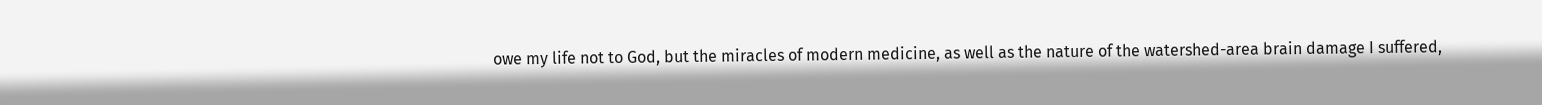owe my life not to God, but the miracles of modern medicine, as well as the nature of the watershed-area brain damage I suffered,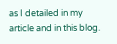as I detailed in my article and in this blog.